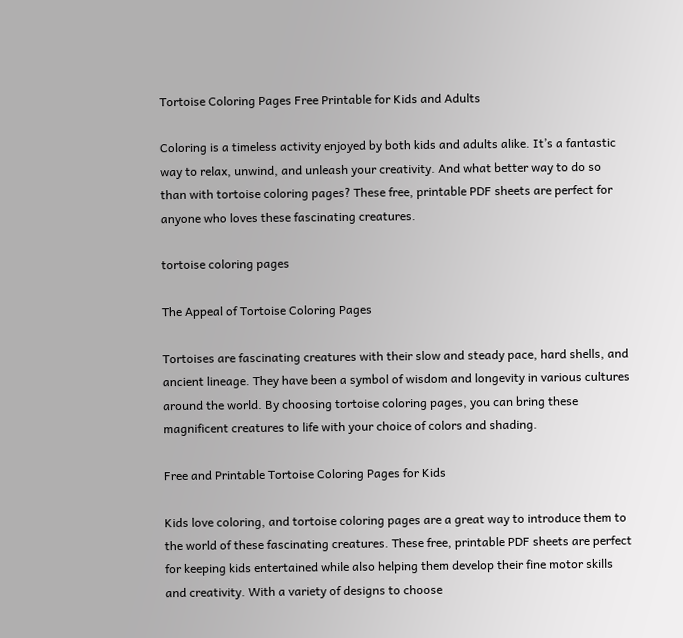Tortoise Coloring Pages Free Printable for Kids and Adults

Coloring is a timeless activity enjoyed by both kids and adults alike. It’s a fantastic way to relax, unwind, and unleash your creativity. And what better way to do so than with tortoise coloring pages? These free, printable PDF sheets are perfect for anyone who loves these fascinating creatures.

tortoise coloring pages

The Appeal of Tortoise Coloring Pages

Tortoises are fascinating creatures with their slow and steady pace, hard shells, and ancient lineage. They have been a symbol of wisdom and longevity in various cultures around the world. By choosing tortoise coloring pages, you can bring these magnificent creatures to life with your choice of colors and shading.

Free and Printable Tortoise Coloring Pages for Kids

Kids love coloring, and tortoise coloring pages are a great way to introduce them to the world of these fascinating creatures. These free, printable PDF sheets are perfect for keeping kids entertained while also helping them develop their fine motor skills and creativity. With a variety of designs to choose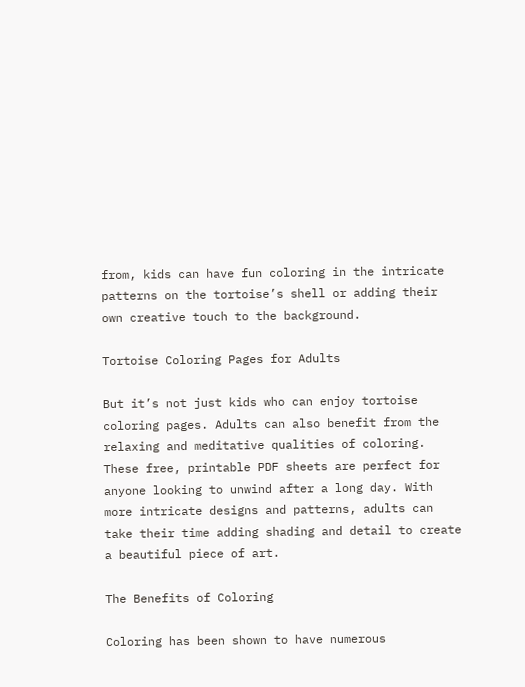from, kids can have fun coloring in the intricate patterns on the tortoise’s shell or adding their own creative touch to the background.

Tortoise Coloring Pages for Adults

But it’s not just kids who can enjoy tortoise coloring pages. Adults can also benefit from the relaxing and meditative qualities of coloring. These free, printable PDF sheets are perfect for anyone looking to unwind after a long day. With more intricate designs and patterns, adults can take their time adding shading and detail to create a beautiful piece of art.

The Benefits of Coloring

Coloring has been shown to have numerous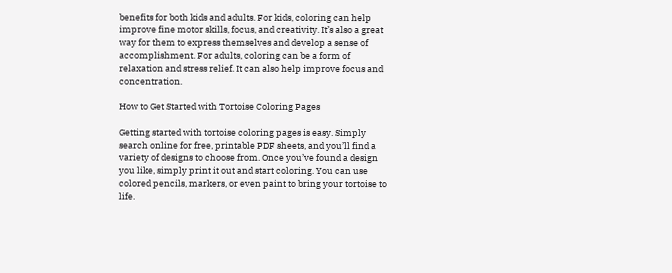benefits for both kids and adults. For kids, coloring can help improve fine motor skills, focus, and creativity. It’s also a great way for them to express themselves and develop a sense of accomplishment. For adults, coloring can be a form of relaxation and stress relief. It can also help improve focus and concentration.

How to Get Started with Tortoise Coloring Pages

Getting started with tortoise coloring pages is easy. Simply search online for free, printable PDF sheets, and you’ll find a variety of designs to choose from. Once you’ve found a design you like, simply print it out and start coloring. You can use colored pencils, markers, or even paint to bring your tortoise to life.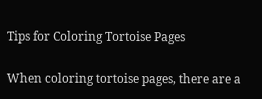Tips for Coloring Tortoise Pages

When coloring tortoise pages, there are a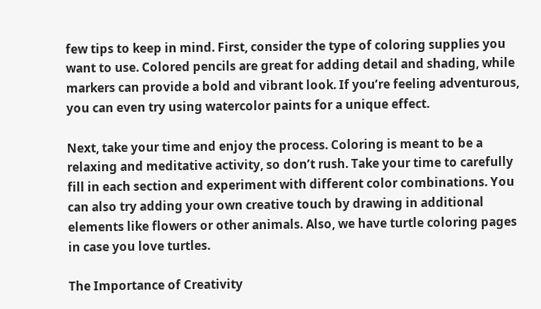few tips to keep in mind. First, consider the type of coloring supplies you want to use. Colored pencils are great for adding detail and shading, while markers can provide a bold and vibrant look. If you’re feeling adventurous, you can even try using watercolor paints for a unique effect.

Next, take your time and enjoy the process. Coloring is meant to be a relaxing and meditative activity, so don’t rush. Take your time to carefully fill in each section and experiment with different color combinations. You can also try adding your own creative touch by drawing in additional elements like flowers or other animals. Also, we have turtle coloring pages in case you love turtles.

The Importance of Creativity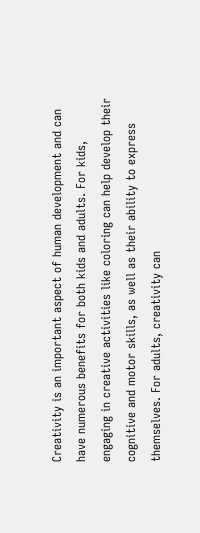Creativity is an important aspect of human development and can have numerous benefits for both kids and adults. For kids, engaging in creative activities like coloring can help develop their cognitive and motor skills, as well as their ability to express themselves. For adults, creativity can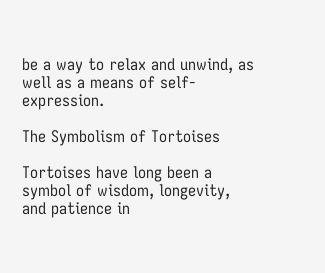be a way to relax and unwind, as well as a means of self-expression.

The Symbolism of Tortoises

Tortoises have long been a symbol of wisdom, longevity, and patience in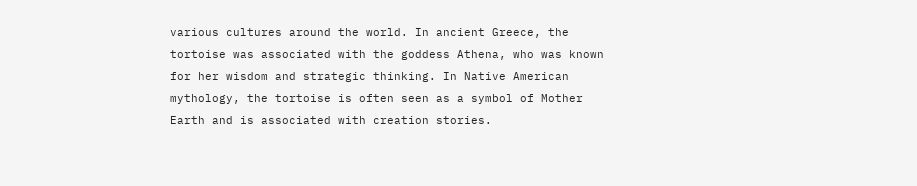various cultures around the world. In ancient Greece, the tortoise was associated with the goddess Athena, who was known for her wisdom and strategic thinking. In Native American mythology, the tortoise is often seen as a symbol of Mother Earth and is associated with creation stories.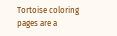Tortoise coloring pages are a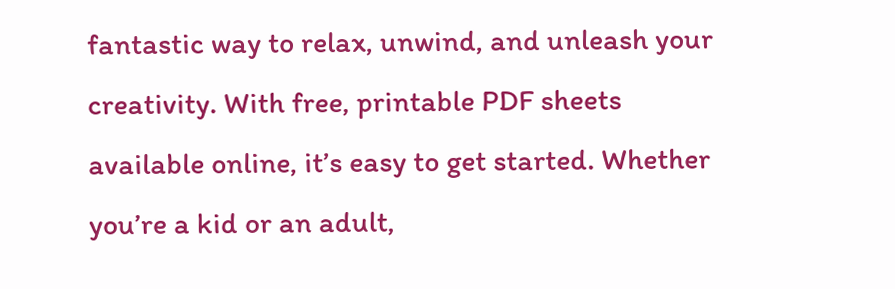fantastic way to relax, unwind, and unleash your creativity. With free, printable PDF sheets available online, it’s easy to get started. Whether you’re a kid or an adult,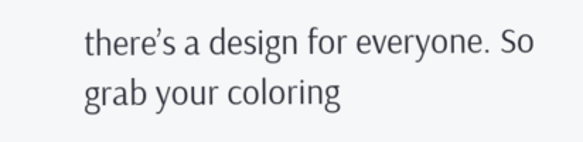there’s a design for everyone. So grab your coloring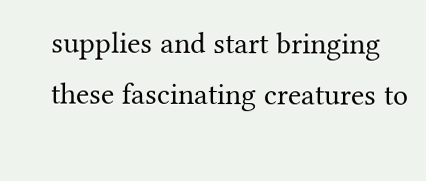supplies and start bringing these fascinating creatures to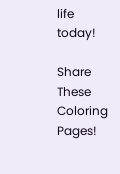life today!

Share These Coloring Pages!